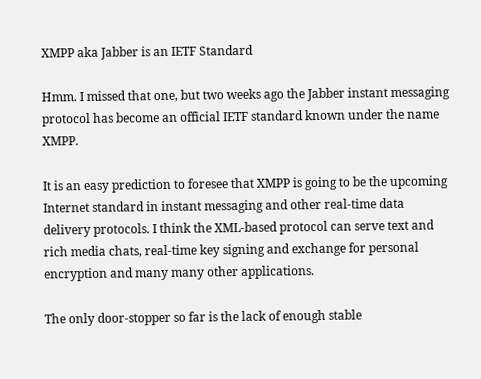XMPP aka Jabber is an IETF Standard

Hmm. I missed that one, but two weeks ago the Jabber instant messaging protocol has become an official IETF standard known under the name XMPP.

It is an easy prediction to foresee that XMPP is going to be the upcoming Internet standard in instant messaging and other real-time data delivery protocols. I think the XML-based protocol can serve text and rich media chats, real-time key signing and exchange for personal encryption and many many other applications.

The only door-stopper so far is the lack of enough stable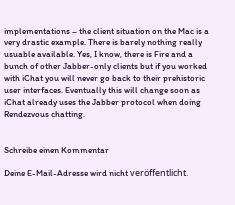implementations – the client situation on the Mac is a very drastic example. There is barely nothing really usuable available. Yes, I know, there is Fire and a bunch of other Jabber-only clients but if you worked with iChat you will never go back to their prehistoric user interfaces. Eventually this will change soon as iChat already uses the Jabber protocol when doing Rendezvous chatting.


Schreibe einen Kommentar

Deine E-Mail-Adresse wird nicht veröffentlicht.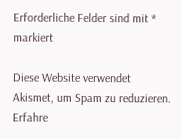Erforderliche Felder sind mit * markiert

Diese Website verwendet Akismet, um Spam zu reduzieren. Erfahre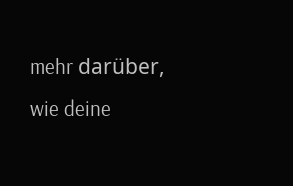mehr darüber, wie deine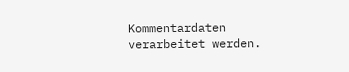Kommentardaten verarbeitet werden.